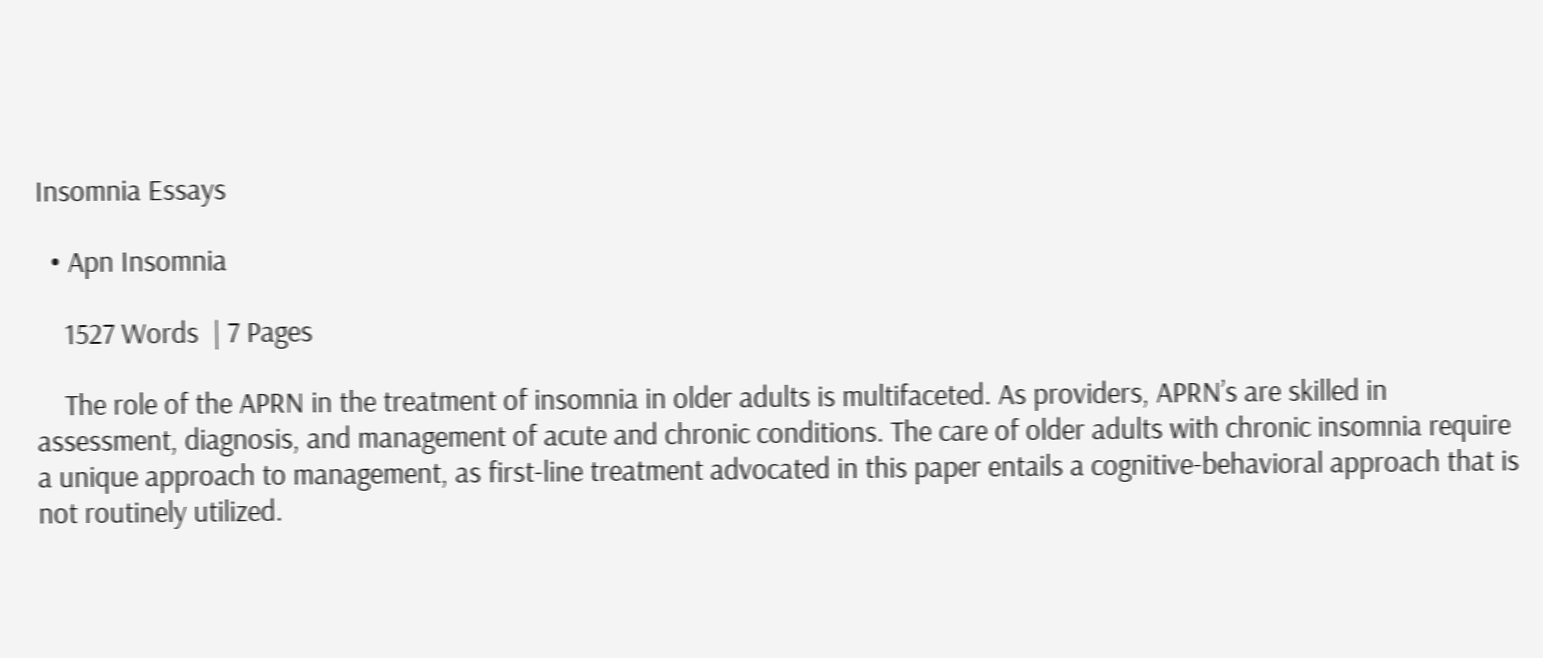Insomnia Essays

  • Apn Insomnia

    1527 Words  | 7 Pages

    The role of the APRN in the treatment of insomnia in older adults is multifaceted. As providers, APRN’s are skilled in assessment, diagnosis, and management of acute and chronic conditions. The care of older adults with chronic insomnia require a unique approach to management, as first-line treatment advocated in this paper entails a cognitive-behavioral approach that is not routinely utilized.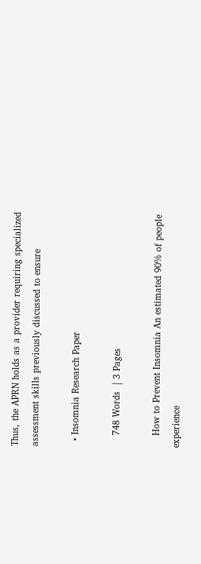Thus, the APRN holds as a provider requiring specialized assessment skills previously discussed to ensure

  • Insomnia Research Paper

    748 Words  | 3 Pages

    How to Prevent Insomnia An estimated 90% of people experience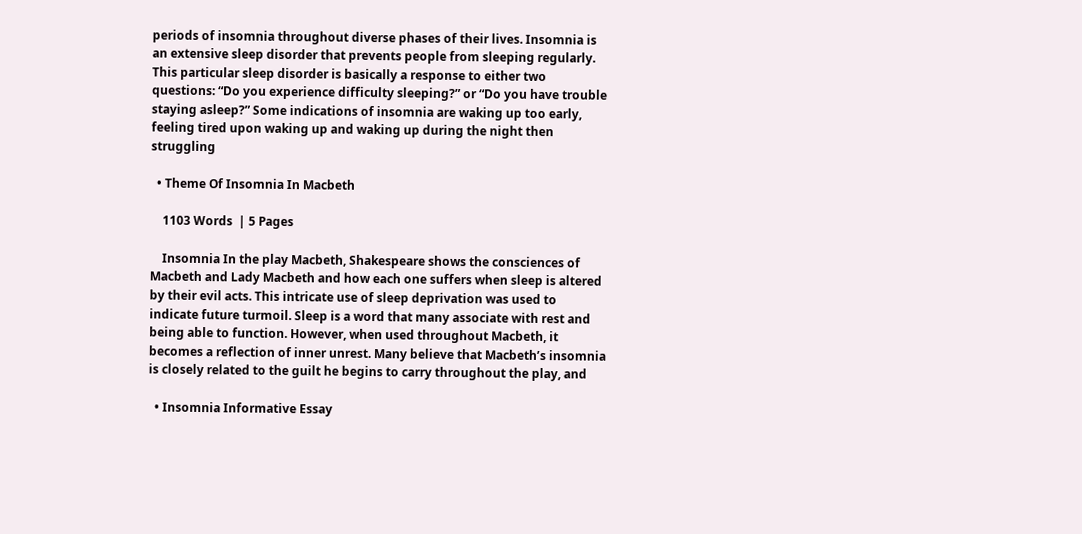periods of insomnia throughout diverse phases of their lives. Insomnia is an extensive sleep disorder that prevents people from sleeping regularly. This particular sleep disorder is basically a response to either two questions: “Do you experience difficulty sleeping?” or “Do you have trouble staying asleep?” Some indications of insomnia are waking up too early, feeling tired upon waking up and waking up during the night then struggling

  • Theme Of Insomnia In Macbeth

    1103 Words  | 5 Pages

    Insomnia In the play Macbeth, Shakespeare shows the consciences of Macbeth and Lady Macbeth and how each one suffers when sleep is altered by their evil acts. This intricate use of sleep deprivation was used to indicate future turmoil. Sleep is a word that many associate with rest and being able to function. However, when used throughout Macbeth, it becomes a reflection of inner unrest. Many believe that Macbeth’s insomnia is closely related to the guilt he begins to carry throughout the play, and

  • Insomnia Informative Essay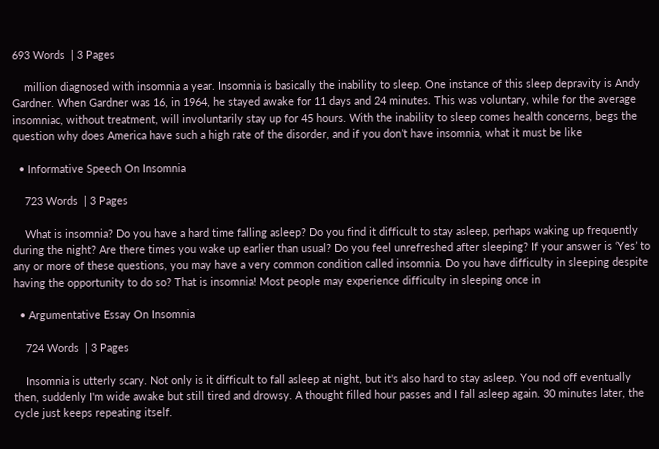693 Words  | 3 Pages

    million diagnosed with insomnia a year. Insomnia is basically the inability to sleep. One instance of this sleep depravity is Andy Gardner. When Gardner was 16, in 1964, he stayed awake for 11 days and 24 minutes. This was voluntary, while for the average insomniac, without treatment, will involuntarily stay up for 45 hours. With the inability to sleep comes health concerns, begs the question why does America have such a high rate of the disorder, and if you don’t have insomnia, what it must be like

  • Informative Speech On Insomnia

    723 Words  | 3 Pages

    What is insomnia? Do you have a hard time falling asleep? Do you find it difficult to stay asleep, perhaps waking up frequently during the night? Are there times you wake up earlier than usual? Do you feel unrefreshed after sleeping? If your answer is ‘Yes’ to any or more of these questions, you may have a very common condition called insomnia. Do you have difficulty in sleeping despite having the opportunity to do so? That is insomnia! Most people may experience difficulty in sleeping once in

  • Argumentative Essay On Insomnia

    724 Words  | 3 Pages

    Insomnia is utterly scary. Not only is it difficult to fall asleep at night, but it's also hard to stay asleep. You nod off eventually then, suddenly I'm wide awake but still tired and drowsy. A thought filled hour passes and I fall asleep again. 30 minutes later, the cycle just keeps repeating itself.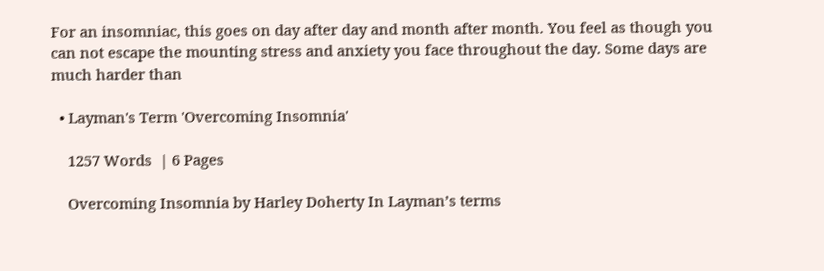For an insomniac, this goes on day after day and month after month. You feel as though you can not escape the mounting stress and anxiety you face throughout the day. Some days are much harder than

  • Layman's Term 'Overcoming Insomnia'

    1257 Words  | 6 Pages

    Overcoming Insomnia by Harley Doherty In Layman’s terms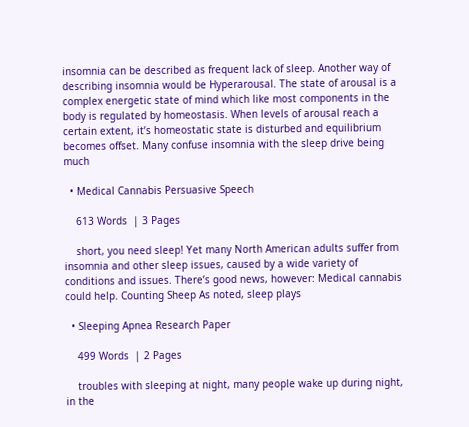insomnia can be described as frequent lack of sleep. Another way of describing insomnia would be Hyperarousal. The state of arousal is a complex energetic state of mind which like most components in the body is regulated by homeostasis. When levels of arousal reach a certain extent, it’s homeostatic state is disturbed and equilibrium becomes offset. Many confuse insomnia with the sleep drive being much

  • Medical Cannabis Persuasive Speech

    613 Words  | 3 Pages

    short, you need sleep! Yet many North American adults suffer from insomnia and other sleep issues, caused by a wide variety of conditions and issues. There’s good news, however: Medical cannabis could help. Counting Sheep As noted, sleep plays

  • Sleeping Apnea Research Paper

    499 Words  | 2 Pages

    troubles with sleeping at night, many people wake up during night, in the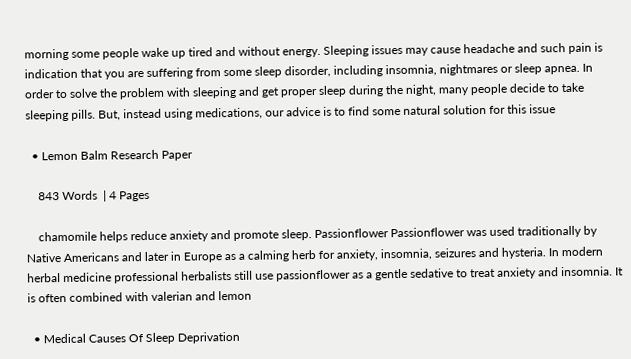morning some people wake up tired and without energy. Sleeping issues may cause headache and such pain is indication that you are suffering from some sleep disorder, including insomnia, nightmares or sleep apnea. In order to solve the problem with sleeping and get proper sleep during the night, many people decide to take sleeping pills. But, instead using medications, our advice is to find some natural solution for this issue

  • Lemon Balm Research Paper

    843 Words  | 4 Pages

    chamomile helps reduce anxiety and promote sleep. Passionflower Passionflower was used traditionally by Native Americans and later in Europe as a calming herb for anxiety, insomnia, seizures and hysteria. In modern herbal medicine professional herbalists still use passionflower as a gentle sedative to treat anxiety and insomnia. It is often combined with valerian and lemon

  • Medical Causes Of Sleep Deprivation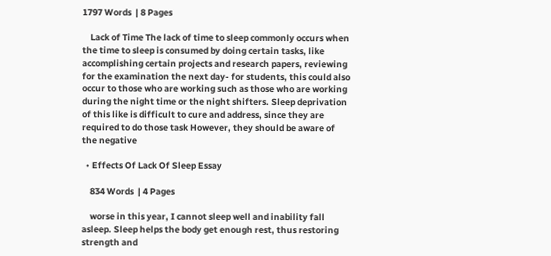1797 Words  | 8 Pages

    Lack of Time The lack of time to sleep commonly occurs when the time to sleep is consumed by doing certain tasks, like accomplishing certain projects and research papers, reviewing for the examination the next day- for students, this could also occur to those who are working such as those who are working during the night time or the night shifters. Sleep deprivation of this like is difficult to cure and address, since they are required to do those task However, they should be aware of the negative

  • Effects Of Lack Of Sleep Essay

    834 Words  | 4 Pages

    worse in this year, I cannot sleep well and inability fall asleep. Sleep helps the body get enough rest, thus restoring strength and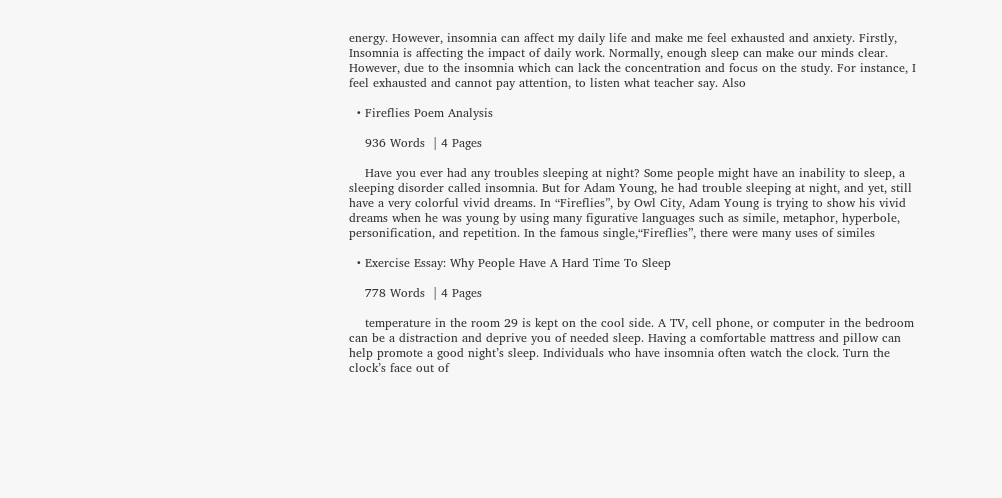energy. However, insomnia can affect my daily life and make me feel exhausted and anxiety. Firstly, Insomnia is affecting the impact of daily work. Normally, enough sleep can make our minds clear. However, due to the insomnia which can lack the concentration and focus on the study. For instance, I feel exhausted and cannot pay attention, to listen what teacher say. Also

  • Fireflies Poem Analysis

    936 Words  | 4 Pages

    Have you ever had any troubles sleeping at night? Some people might have an inability to sleep, a sleeping disorder called insomnia. But for Adam Young, he had trouble sleeping at night, and yet, still have a very colorful vivid dreams. In “Fireflies”, by Owl City, Adam Young is trying to show his vivid dreams when he was young by using many figurative languages such as simile, metaphor, hyperbole, personification, and repetition. In the famous single,“Fireflies”, there were many uses of similes

  • Exercise Essay: Why People Have A Hard Time To Sleep

    778 Words  | 4 Pages

    temperature in the room 29 is kept on the cool side. A TV, cell phone, or computer in the bedroom can be a distraction and deprive you of needed sleep. Having a comfortable mattress and pillow can help promote a good night’s sleep. Individuals who have insomnia often watch the clock. Turn the clock’s face out of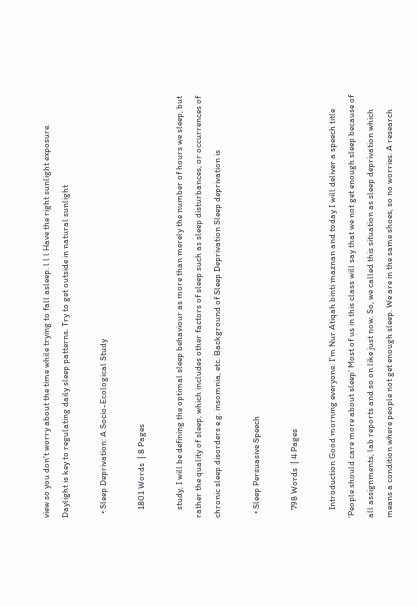view so you don’t worry about the time while trying to fall asleep. l l l Have the right sunlight exposure. Daylight is key to regulating daily sleep patterns. Try to get outside in natural sunlight

  • Sleep Deprivation: A Socio-Ecological Study

    1801 Words  | 8 Pages

    study, I will be defining the optimal sleep behaviour as more than merely the number of hours we sleep, but rather the quality of sleep, which includes other factors of sleep such as sleep disturbances, or occurrences of chronic sleep disorders e.g. insomnia, etc. Background of Sleep Deprivation Sleep deprivation is

  • Sleep Persuasive Speech

    798 Words  | 4 Pages

    Introduction Good morning everyone. I’m Nur Atiqah binti maznan and today I will deliver a speech title ‘People should care more about sleep’ Most of us in this class will say that we not get enough sleep because of all assignments, lab reports and so on like just now. So, we called this situation as sleep deprivation which means a condition where people not get enough sleep. We are in the same shoes, so no worries. A research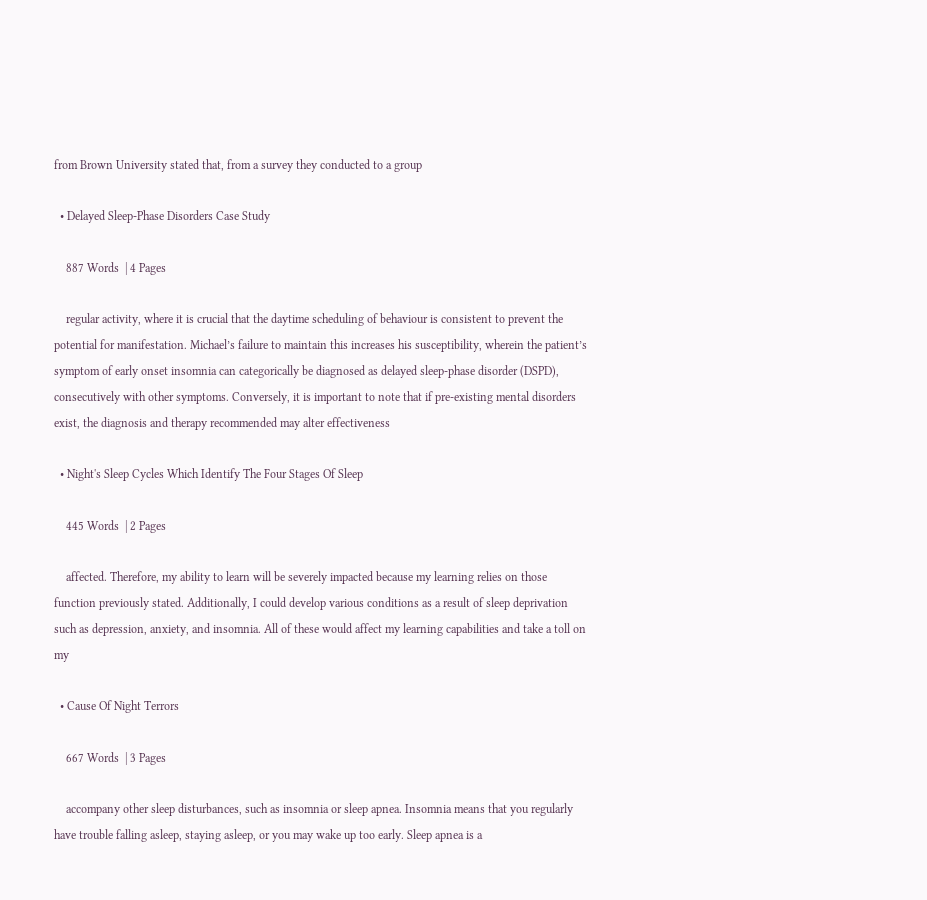from Brown University stated that, from a survey they conducted to a group

  • Delayed Sleep-Phase Disorders Case Study

    887 Words  | 4 Pages

    regular activity, where it is crucial that the daytime scheduling of behaviour is consistent to prevent the potential for manifestation. Michael’s failure to maintain this increases his susceptibility, wherein the patient’s symptom of early onset insomnia can categorically be diagnosed as delayed sleep-phase disorder (DSPD), consecutively with other symptoms. Conversely, it is important to note that if pre-existing mental disorders exist, the diagnosis and therapy recommended may alter effectiveness

  • Night's Sleep Cycles Which Identify The Four Stages Of Sleep

    445 Words  | 2 Pages

    affected. Therefore, my ability to learn will be severely impacted because my learning relies on those function previously stated. Additionally, I could develop various conditions as a result of sleep deprivation such as depression, anxiety, and insomnia. All of these would affect my learning capabilities and take a toll on my

  • Cause Of Night Terrors

    667 Words  | 3 Pages

    accompany other sleep disturbances, such as insomnia or sleep apnea. Insomnia means that you regularly have trouble falling asleep, staying asleep, or you may wake up too early. Sleep apnea is a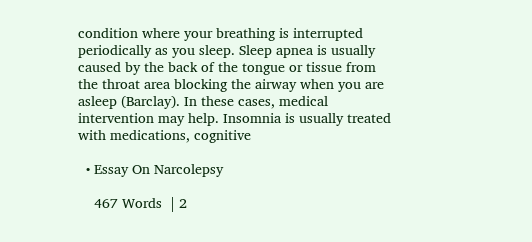condition where your breathing is interrupted periodically as you sleep. Sleep apnea is usually caused by the back of the tongue or tissue from the throat area blocking the airway when you are asleep (Barclay). In these cases, medical intervention may help. Insomnia is usually treated with medications, cognitive

  • Essay On Narcolepsy

    467 Words  | 2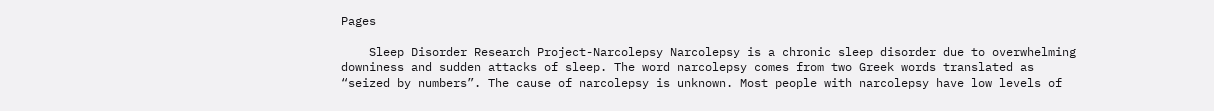Pages

    Sleep Disorder Research Project-Narcolepsy Narcolepsy is a chronic sleep disorder due to overwhelming downiness and sudden attacks of sleep. The word narcolepsy comes from two Greek words translated as “seized by numbers”. The cause of narcolepsy is unknown. Most people with narcolepsy have low levels of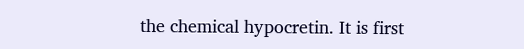the chemical hypocretin. It is first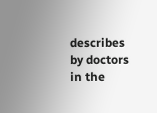describes by doctors in the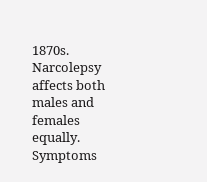1870s. Narcolepsy affects both males and females equally. Symptoms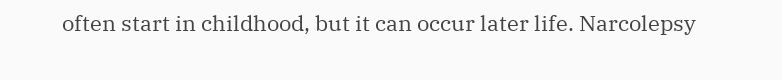often start in childhood, but it can occur later life. Narcolepsy